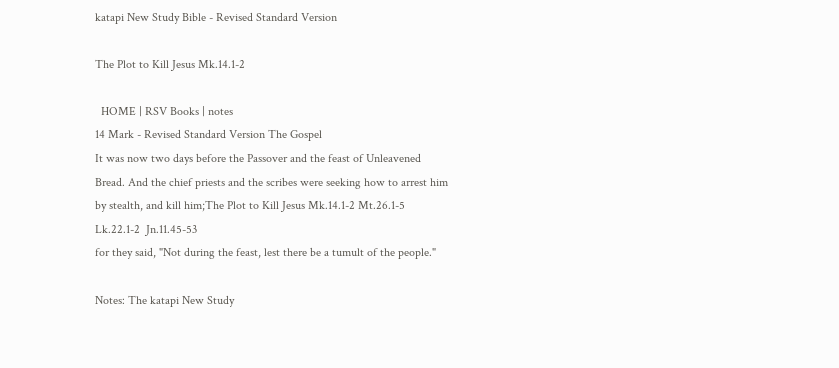katapi New Study Bible - Revised Standard Version

The Plot to Kill Jesus Mk.14.1-2

  HOME | RSV Books | notes
14 Mark - Revised Standard Version The Gospel
It was now two days before the Passover and the feast of Unleavened Bread. And the chief priests and the scribes were seeking how to arrest him by stealth, and kill him;The Plot to Kill Jesus Mk.14.1-2 Mt.26.1-5  Lk.22.1-2  Jn.11.45-53
for they said, "Not during the feast, lest there be a tumult of the people."

Notes: The katapi New Study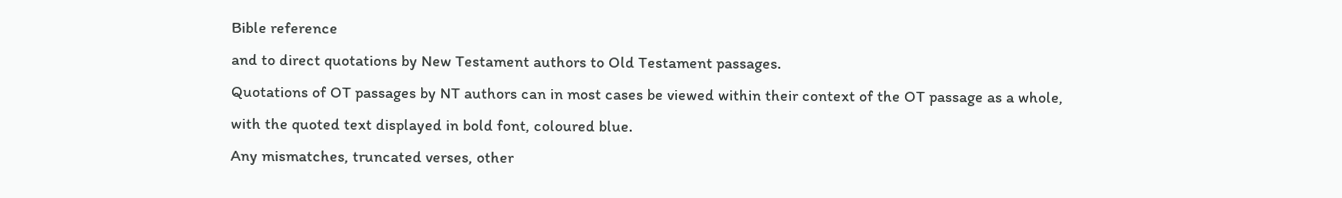Bible reference
and to direct quotations by New Testament authors to Old Testament passages.
Quotations of OT passages by NT authors can in most cases be viewed within their context of the OT passage as a whole,
with the quoted text displayed in bold font, coloured blue.
Any mismatches, truncated verses, other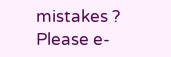mistakes ?
Please e-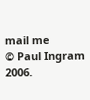mail me
© Paul Ingram 2006.